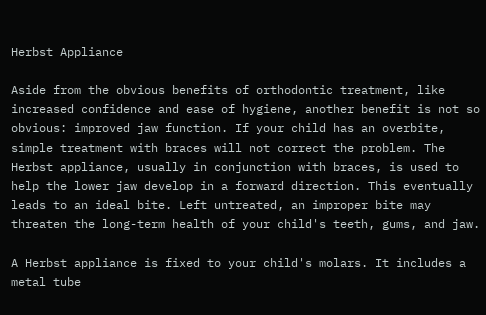Herbst Appliance

Aside from the obvious benefits of orthodontic treatment, like increased confidence and ease of hygiene, another benefit is not so obvious: improved jaw function. If your child has an overbite, simple treatment with braces will not correct the problem. The Herbst appliance, usually in conjunction with braces, is used to help the lower jaw develop in a forward direction. This eventually leads to an ideal bite. Left untreated, an improper bite may threaten the long-term health of your child's teeth, gums, and jaw.

A Herbst appliance is fixed to your child's molars. It includes a metal tube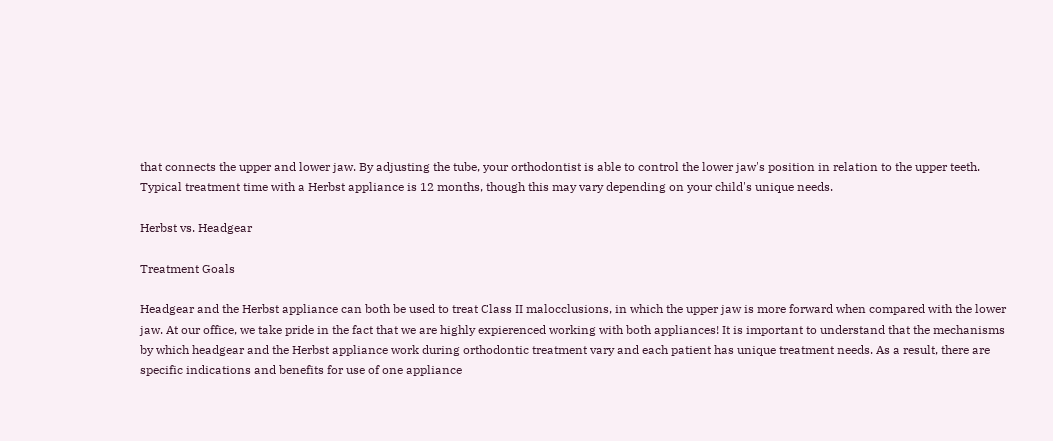that connects the upper and lower jaw. By adjusting the tube, your orthodontist is able to control the lower jaw's position in relation to the upper teeth. Typical treatment time with a Herbst appliance is 12 months, though this may vary depending on your child's unique needs.

Herbst vs. Headgear

Treatment Goals

Headgear and the Herbst appliance can both be used to treat Class II malocclusions, in which the upper jaw is more forward when compared with the lower jaw. At our office, we take pride in the fact that we are highly expierenced working with both appliances! It is important to understand that the mechanisms by which headgear and the Herbst appliance work during orthodontic treatment vary and each patient has unique treatment needs. As a result, there are specific indications and benefits for use of one appliance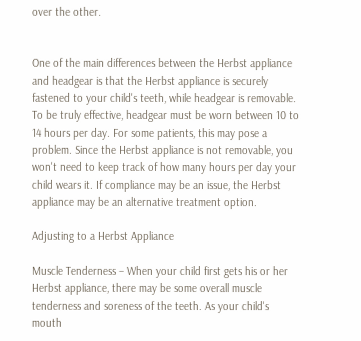over the other.


One of the main differences between the Herbst appliance and headgear is that the Herbst appliance is securely fastened to your child's teeth, while headgear is removable. To be truly effective, headgear must be worn between 10 to 14 hours per day. For some patients, this may pose a problem. Since the Herbst appliance is not removable, you won't need to keep track of how many hours per day your child wears it. If compliance may be an issue, the Herbst appliance may be an alternative treatment option.

Adjusting to a Herbst Appliance

Muscle Tenderness – When your child first gets his or her Herbst appliance, there may be some overall muscle tenderness and soreness of the teeth. As your child's mouth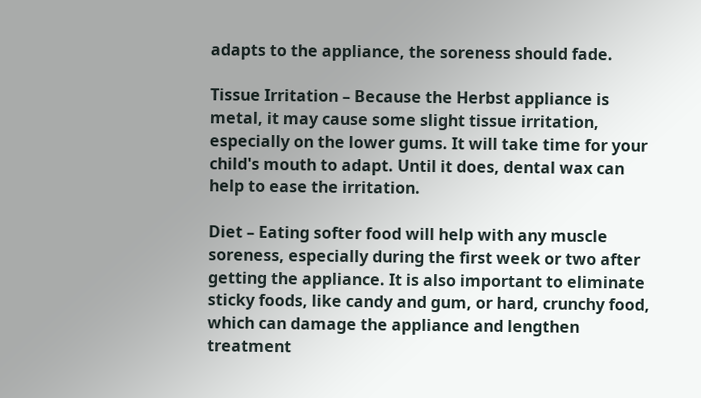adapts to the appliance, the soreness should fade.

Tissue Irritation – Because the Herbst appliance is metal, it may cause some slight tissue irritation, especially on the lower gums. It will take time for your child's mouth to adapt. Until it does, dental wax can help to ease the irritation.

Diet – Eating softer food will help with any muscle soreness, especially during the first week or two after getting the appliance. It is also important to eliminate sticky foods, like candy and gum, or hard, crunchy food, which can damage the appliance and lengthen treatment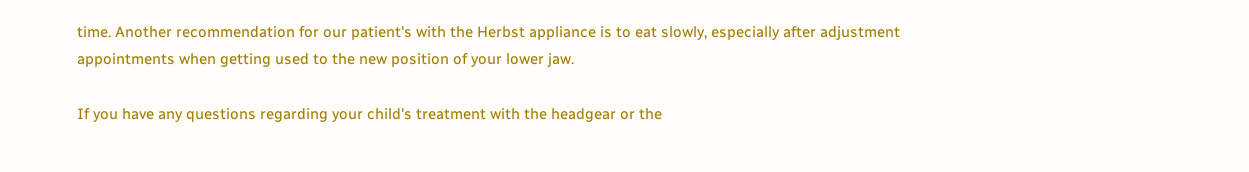time. Another recommendation for our patient's with the Herbst appliance is to eat slowly, especially after adjustment appointments when getting used to the new position of your lower jaw.

If you have any questions regarding your child's treatment with the headgear or the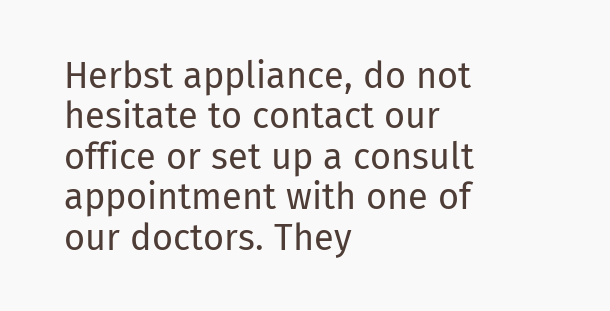Herbst appliance, do not hesitate to contact our office or set up a consult appointment with one of our doctors. They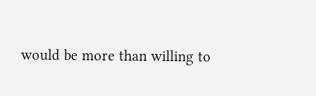would be more than willing to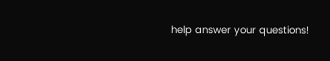help answer your questions!